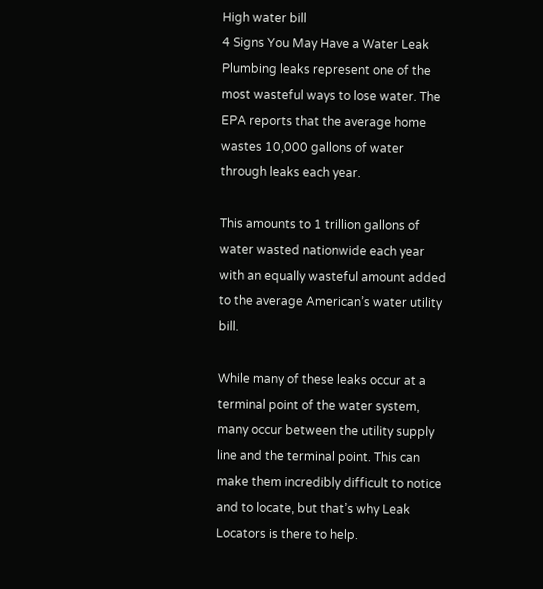High water bill
4 Signs You May Have a Water Leak
Plumbing leaks represent one of the most wasteful ways to lose water. The EPA reports that the average home wastes 10,000 gallons of water through leaks each year.

This amounts to 1 trillion gallons of water wasted nationwide each year with an equally wasteful amount added to the average American’s water utility bill.

While many of these leaks occur at a terminal point of the water system, many occur between the utility supply line and the terminal point. This can make them incredibly difficult to notice and to locate, but that’s why Leak Locators is there to help.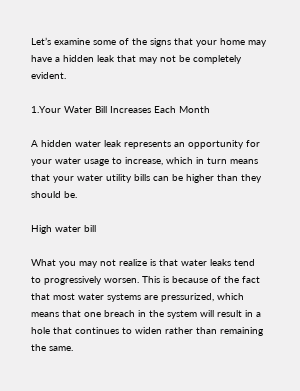Let’s examine some of the signs that your home may have a hidden leak that may not be completely evident.

1.Your Water Bill Increases Each Month

A hidden water leak represents an opportunity for your water usage to increase, which in turn means that your water utility bills can be higher than they should be.

High water bill

What you may not realize is that water leaks tend to progressively worsen. This is because of the fact that most water systems are pressurized, which means that one breach in the system will result in a hole that continues to widen rather than remaining the same.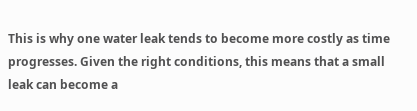This is why one water leak tends to become more costly as time progresses. Given the right conditions, this means that a small leak can become a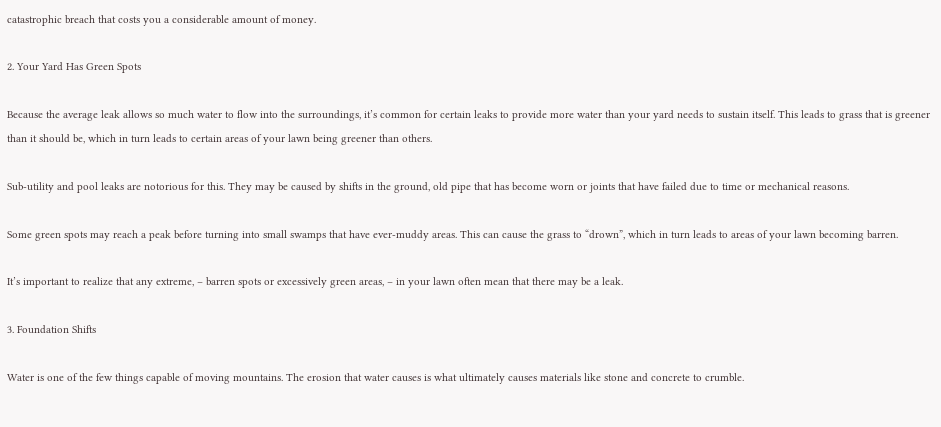catastrophic breach that costs you a considerable amount of money.

2. Your Yard Has Green Spots

Because the average leak allows so much water to flow into the surroundings, it’s common for certain leaks to provide more water than your yard needs to sustain itself. This leads to grass that is greener than it should be, which in turn leads to certain areas of your lawn being greener than others.

Sub-utility and pool leaks are notorious for this. They may be caused by shifts in the ground, old pipe that has become worn or joints that have failed due to time or mechanical reasons.

Some green spots may reach a peak before turning into small swamps that have ever-muddy areas. This can cause the grass to “drown”, which in turn leads to areas of your lawn becoming barren.

It’s important to realize that any extreme, – barren spots or excessively green areas, – in your lawn often mean that there may be a leak.

3. Foundation Shifts

Water is one of the few things capable of moving mountains. The erosion that water causes is what ultimately causes materials like stone and concrete to crumble.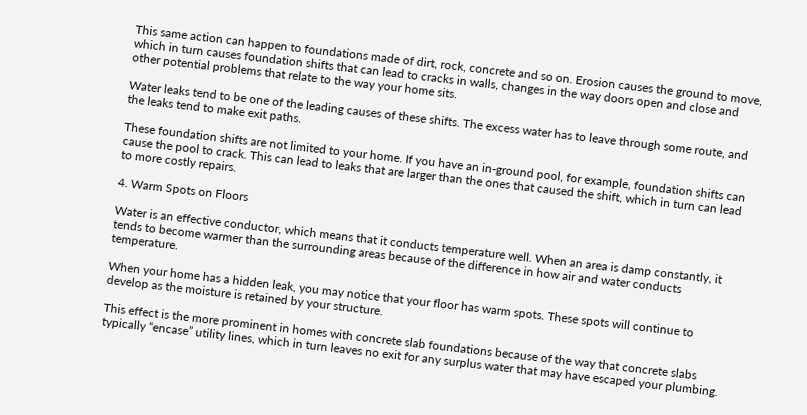This same action can happen to foundations made of dirt, rock, concrete and so on. Erosion causes the ground to move, which in turn causes foundation shifts that can lead to cracks in walls, changes in the way doors open and close and other potential problems that relate to the way your home sits.

Water leaks tend to be one of the leading causes of these shifts. The excess water has to leave through some route, and the leaks tend to make exit paths.

These foundation shifts are not limited to your home. If you have an in-ground pool, for example, foundation shifts can cause the pool to crack. This can lead to leaks that are larger than the ones that caused the shift, which in turn can lead to more costly repairs.

4. Warm Spots on Floors

Water is an effective conductor, which means that it conducts temperature well. When an area is damp constantly, it tends to become warmer than the surrounding areas because of the difference in how air and water conducts temperature.

When your home has a hidden leak, you may notice that your floor has warm spots. These spots will continue to develop as the moisture is retained by your structure.

This effect is the more prominent in homes with concrete slab foundations because of the way that concrete slabs typically “encase” utility lines, which in turn leaves no exit for any surplus water that may have escaped your plumbing.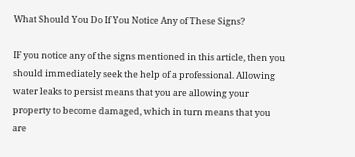What Should You Do If You Notice Any of These Signs?

IF you notice any of the signs mentioned in this article, then you should immediately seek the help of a professional. Allowing water leaks to persist means that you are allowing your property to become damaged, which in turn means that you are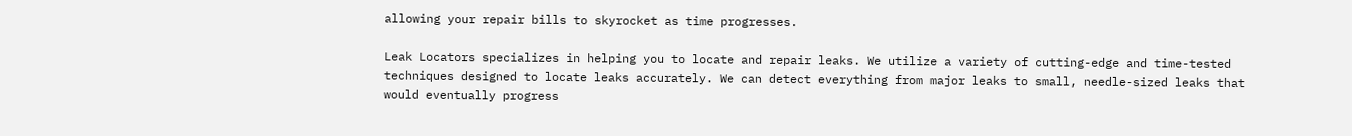allowing your repair bills to skyrocket as time progresses.

Leak Locators specializes in helping you to locate and repair leaks. We utilize a variety of cutting-edge and time-tested techniques designed to locate leaks accurately. We can detect everything from major leaks to small, needle-sized leaks that would eventually progress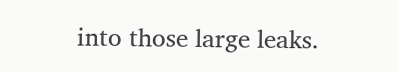into those large leaks.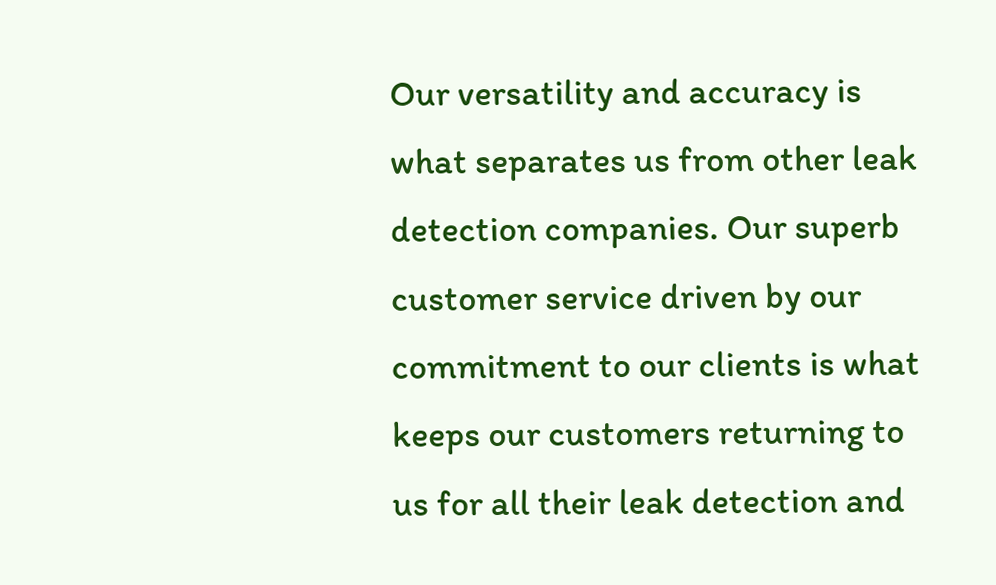Our versatility and accuracy is what separates us from other leak detection companies. Our superb customer service driven by our commitment to our clients is what keeps our customers returning to us for all their leak detection and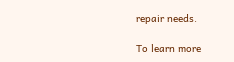repair needs.

To learn more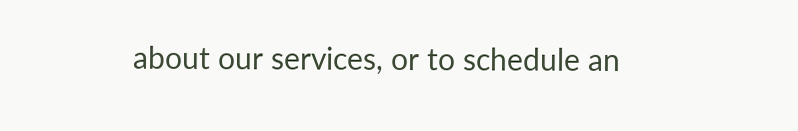about our services, or to schedule an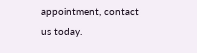appointment, contact us today.